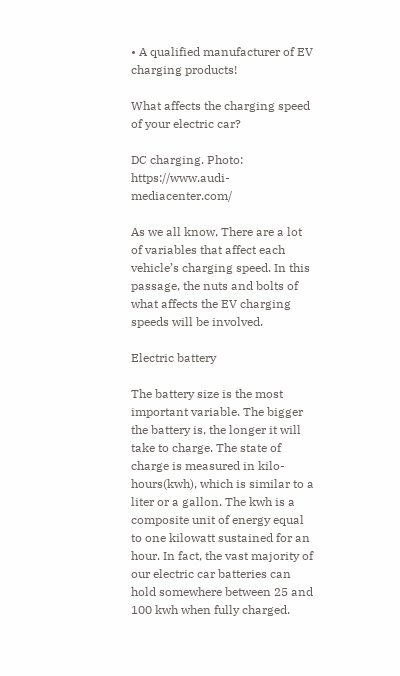• A qualified manufacturer of EV charging products!

What affects the charging speed of your electric car?

DC charging. Photo: https://www.audi-mediacenter.com/

As we all know, There are a lot of variables that affect each vehicle’s charging speed. In this passage, the nuts and bolts of what affects the EV charging speeds will be involved.

Electric battery

The battery size is the most important variable. The bigger the battery is, the longer it will take to charge. The state of charge is measured in kilo-hours(kwh), which is similar to a liter or a gallon. The kwh is a composite unit of energy equal to one kilowatt sustained for an hour. In fact, the vast majority of our electric car batteries can hold somewhere between 25 and 100 kwh when fully charged.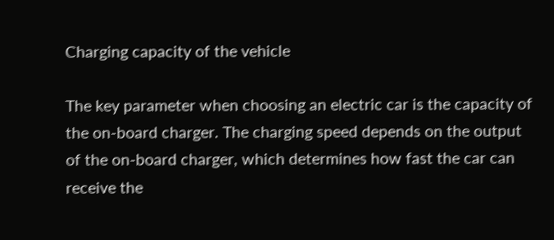Charging capacity of the vehicle

The key parameter when choosing an electric car is the capacity of the on-board charger. The charging speed depends on the output of the on-board charger, which determines how fast the car can receive the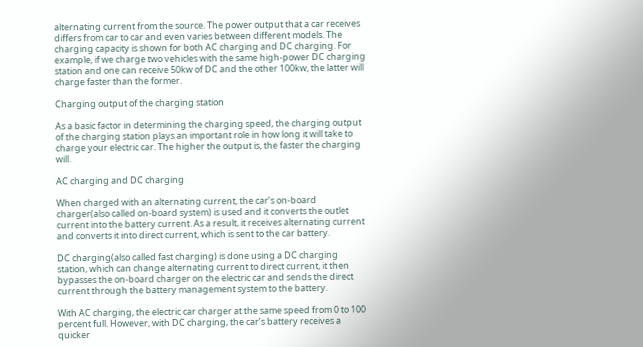alternating current from the source. The power output that a car receives differs from car to car and even varies between different models. The charging capacity is shown for both AC charging and DC charging. For example, if we charge two vehicles with the same high-power DC charging station and one can receive 50kw of DC and the other 100kw, the latter will charge faster than the former.

Charging output of the charging station

As a basic factor in determining the charging speed, the charging output of the charging station plays an important role in how long it will take to charge your electric car. The higher the output is, the faster the charging will.

AC charging and DC charging

When charged with an alternating current, the car’s on-board charger(also called on-board system) is used and it converts the outlet current into the battery current. As a result, it receives alternating current and converts it into direct current, which is sent to the car battery.

DC charging(also called fast charging) is done using a DC charging station, which can change alternating current to direct current, it then bypasses the on-board charger on the electric car and sends the direct current through the battery management system to the battery.

With AC charging, the electric car charger at the same speed from 0 to 100 percent full. However, with DC charging, the car’s battery receives a quicker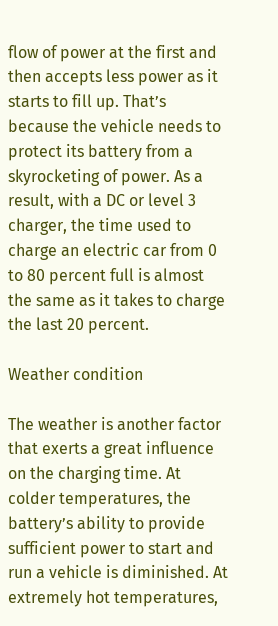flow of power at the first and then accepts less power as it starts to fill up. That’s because the vehicle needs to protect its battery from a skyrocketing of power. As a result, with a DC or level 3 charger, the time used to charge an electric car from 0 to 80 percent full is almost the same as it takes to charge the last 20 percent.

Weather condition

The weather is another factor that exerts a great influence on the charging time. At colder temperatures, the battery’s ability to provide sufficient power to start and run a vehicle is diminished. At extremely hot temperatures,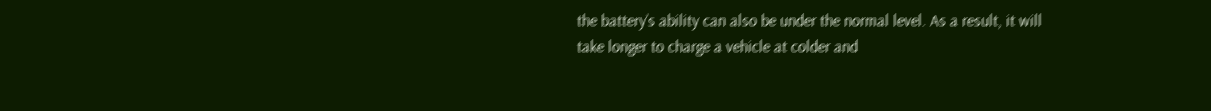the battery’s ability can also be under the normal level. As a result, it will take longer to charge a vehicle at colder and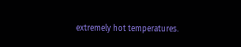extremely hot temperatures.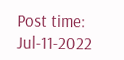Post time: Jul-11-2022